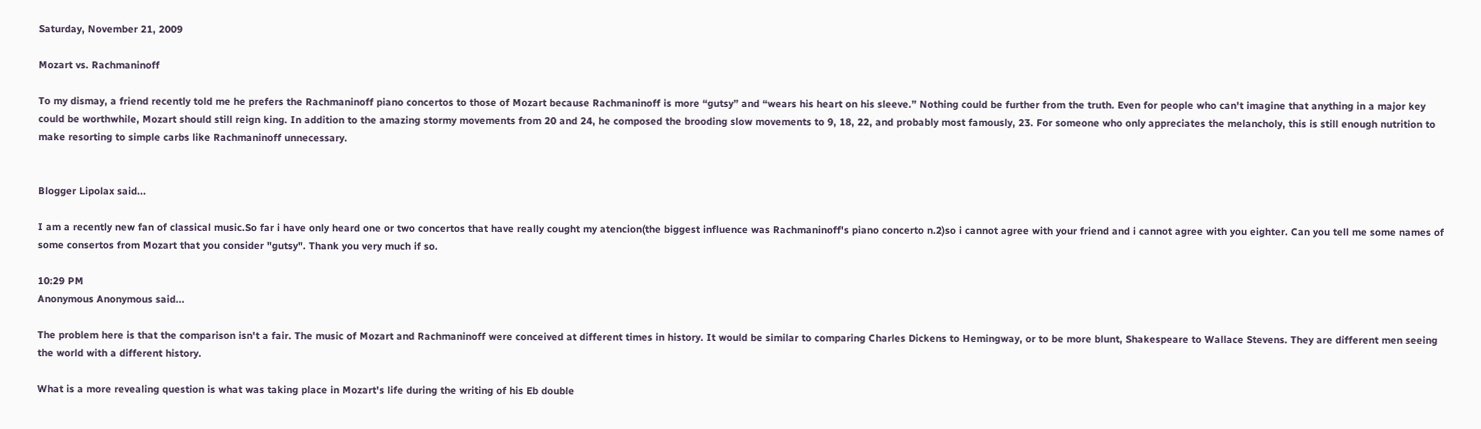Saturday, November 21, 2009

Mozart vs. Rachmaninoff

To my dismay, a friend recently told me he prefers the Rachmaninoff piano concertos to those of Mozart because Rachmaninoff is more “gutsy” and “wears his heart on his sleeve.” Nothing could be further from the truth. Even for people who can't imagine that anything in a major key could be worthwhile, Mozart should still reign king. In addition to the amazing stormy movements from 20 and 24, he composed the brooding slow movements to 9, 18, 22, and probably most famously, 23. For someone who only appreciates the melancholy, this is still enough nutrition to make resorting to simple carbs like Rachmaninoff unnecessary.


Blogger Lipolax said...

I am a recently new fan of classical music.So far i have only heard one or two concertos that have really cought my atencion(the biggest influence was Rachmaninoff's piano concerto n.2)so i cannot agree with your friend and i cannot agree with you eighter. Can you tell me some names of some consertos from Mozart that you consider "gutsy". Thank you very much if so.

10:29 PM
Anonymous Anonymous said...

The problem here is that the comparison isn't a fair. The music of Mozart and Rachmaninoff were conceived at different times in history. It would be similar to comparing Charles Dickens to Hemingway, or to be more blunt, Shakespeare to Wallace Stevens. They are different men seeing the world with a different history.

What is a more revealing question is what was taking place in Mozart's life during the writing of his Eb double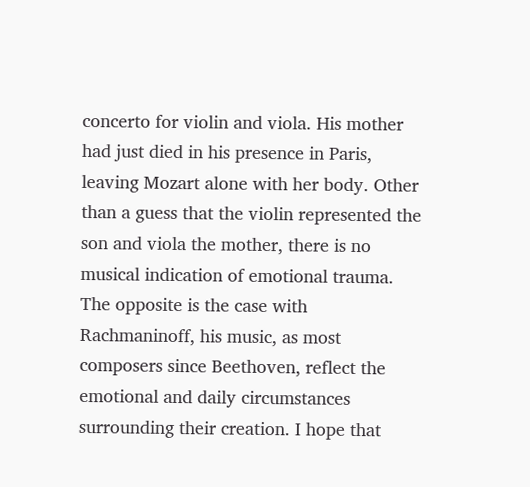concerto for violin and viola. His mother had just died in his presence in Paris, leaving Mozart alone with her body. Other than a guess that the violin represented the son and viola the mother, there is no musical indication of emotional trauma. The opposite is the case with Rachmaninoff, his music, as most composers since Beethoven, reflect the emotional and daily circumstances surrounding their creation. I hope that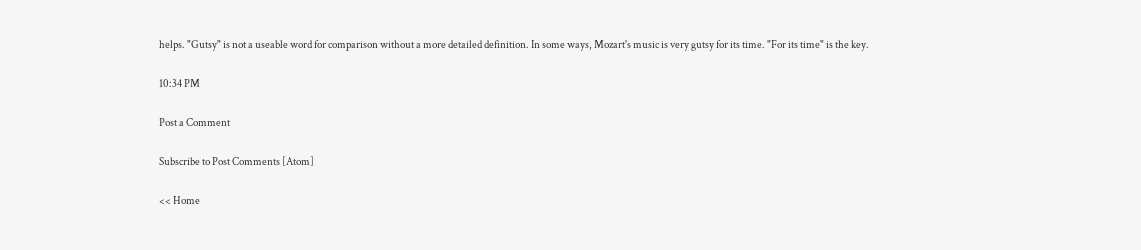helps. "Gutsy" is not a useable word for comparison without a more detailed definition. In some ways, Mozart's music is very gutsy for its time. "For its time" is the key.

10:34 PM

Post a Comment

Subscribe to Post Comments [Atom]

<< Home